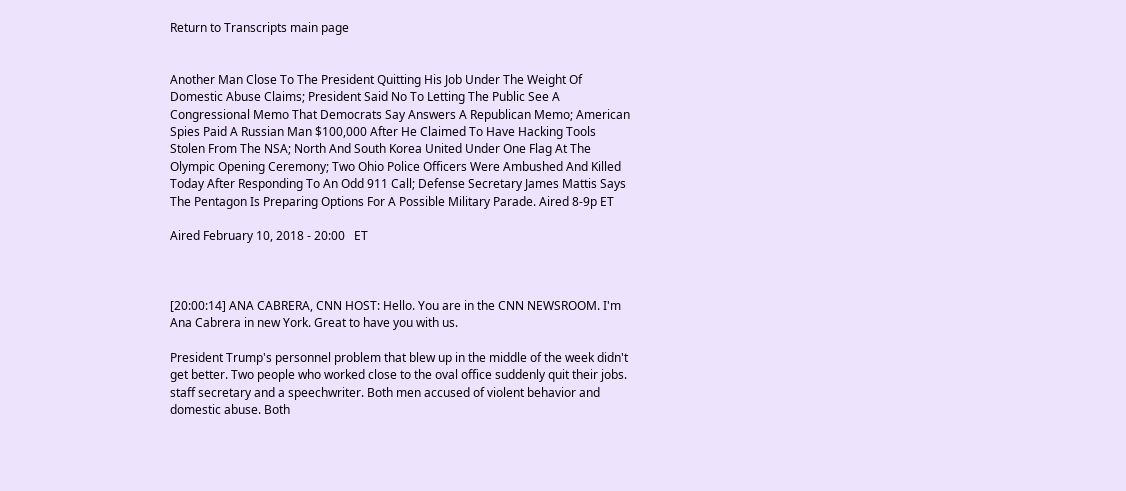Return to Transcripts main page


Another Man Close To The President Quitting His Job Under The Weight Of Domestic Abuse Claims; President Said No To Letting The Public See A Congressional Memo That Democrats Say Answers A Republican Memo; American Spies Paid A Russian Man $100,000 After He Claimed To Have Hacking Tools Stolen From The NSA; North And South Korea United Under One Flag At The Olympic Opening Ceremony; Two Ohio Police Officers Were Ambushed And Killed Today After Responding To An Odd 911 Call; Defense Secretary James Mattis Says The Pentagon Is Preparing Options For A Possible Military Parade. Aired 8-9p ET

Aired February 10, 2018 - 20:00   ET



[20:00:14] ANA CABRERA, CNN HOST: Hello. You are in the CNN NEWSROOM. I'm Ana Cabrera in new York. Great to have you with us.

President Trump's personnel problem that blew up in the middle of the week didn't get better. Two people who worked close to the oval office suddenly quit their jobs. staff secretary and a speechwriter. Both men accused of violent behavior and domestic abuse. Both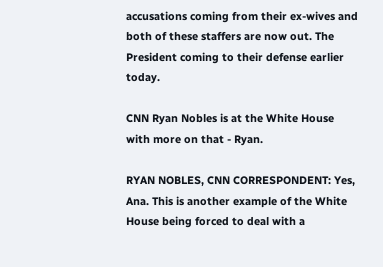accusations coming from their ex-wives and both of these staffers are now out. The President coming to their defense earlier today.

CNN Ryan Nobles is at the White House with more on that - Ryan.

RYAN NOBLES, CNN CORRESPONDENT: Yes, Ana. This is another example of the White House being forced to deal with a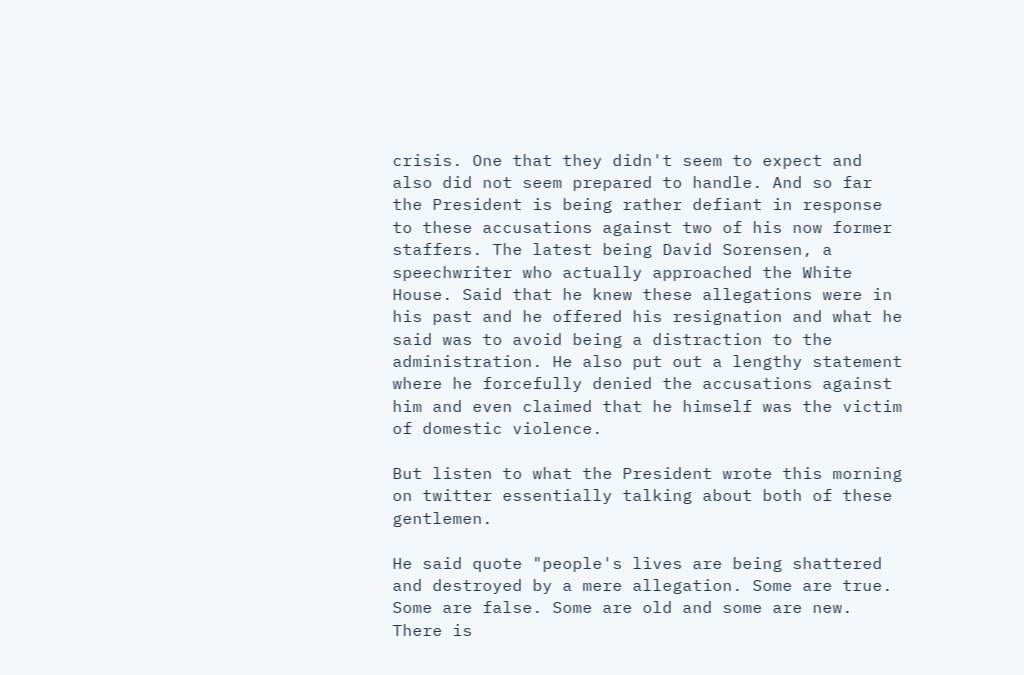crisis. One that they didn't seem to expect and also did not seem prepared to handle. And so far the President is being rather defiant in response to these accusations against two of his now former staffers. The latest being David Sorensen, a speechwriter who actually approached the White House. Said that he knew these allegations were in his past and he offered his resignation and what he said was to avoid being a distraction to the administration. He also put out a lengthy statement where he forcefully denied the accusations against him and even claimed that he himself was the victim of domestic violence.

But listen to what the President wrote this morning on twitter essentially talking about both of these gentlemen.

He said quote "people's lives are being shattered and destroyed by a mere allegation. Some are true. Some are false. Some are old and some are new. There is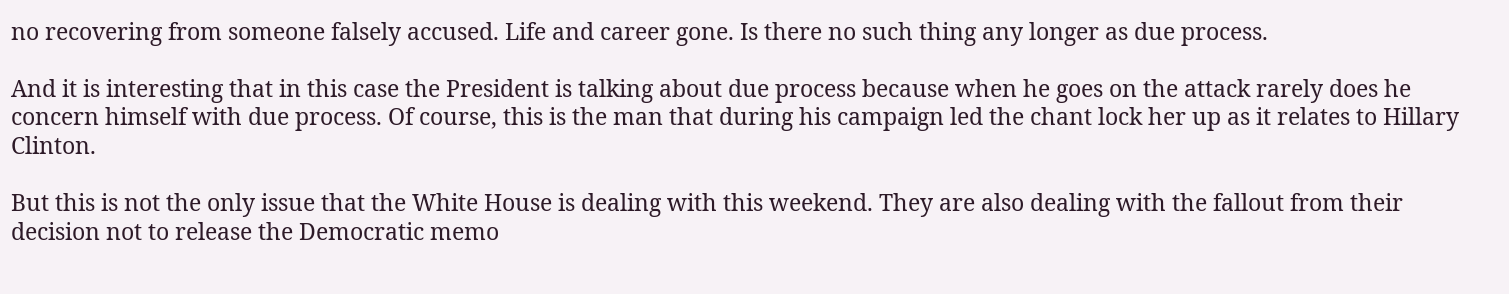no recovering from someone falsely accused. Life and career gone. Is there no such thing any longer as due process.

And it is interesting that in this case the President is talking about due process because when he goes on the attack rarely does he concern himself with due process. Of course, this is the man that during his campaign led the chant lock her up as it relates to Hillary Clinton.

But this is not the only issue that the White House is dealing with this weekend. They are also dealing with the fallout from their decision not to release the Democratic memo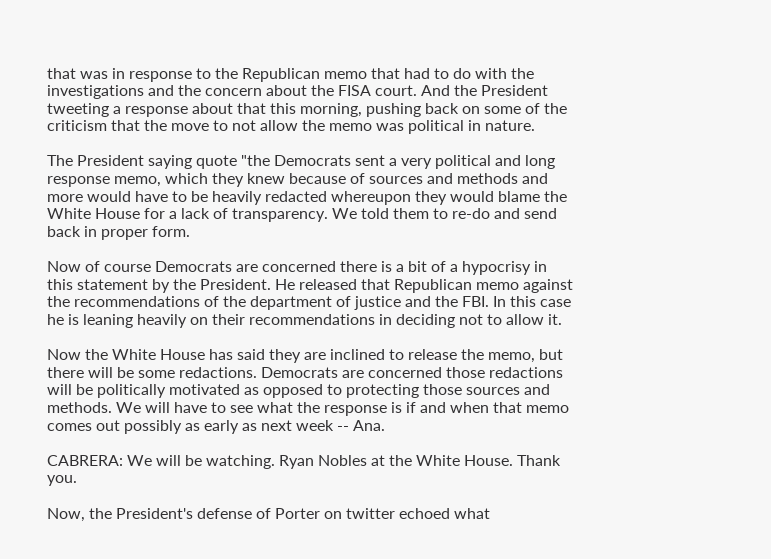that was in response to the Republican memo that had to do with the investigations and the concern about the FISA court. And the President tweeting a response about that this morning, pushing back on some of the criticism that the move to not allow the memo was political in nature.

The President saying quote "the Democrats sent a very political and long response memo, which they knew because of sources and methods and more would have to be heavily redacted whereupon they would blame the White House for a lack of transparency. We told them to re-do and send back in proper form.

Now of course Democrats are concerned there is a bit of a hypocrisy in this statement by the President. He released that Republican memo against the recommendations of the department of justice and the FBI. In this case he is leaning heavily on their recommendations in deciding not to allow it.

Now the White House has said they are inclined to release the memo, but there will be some redactions. Democrats are concerned those redactions will be politically motivated as opposed to protecting those sources and methods. We will have to see what the response is if and when that memo comes out possibly as early as next week -- Ana.

CABRERA: We will be watching. Ryan Nobles at the White House. Thank you.

Now, the President's defense of Porter on twitter echoed what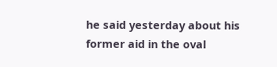he said yesterday about his former aid in the oval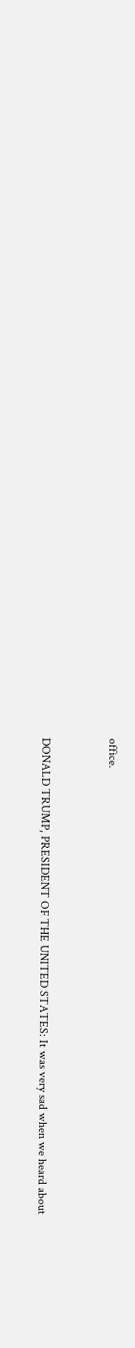office.


DONALD TRUMP, PRESIDENT OF THE UNITED STATES: It was very sad when we heard about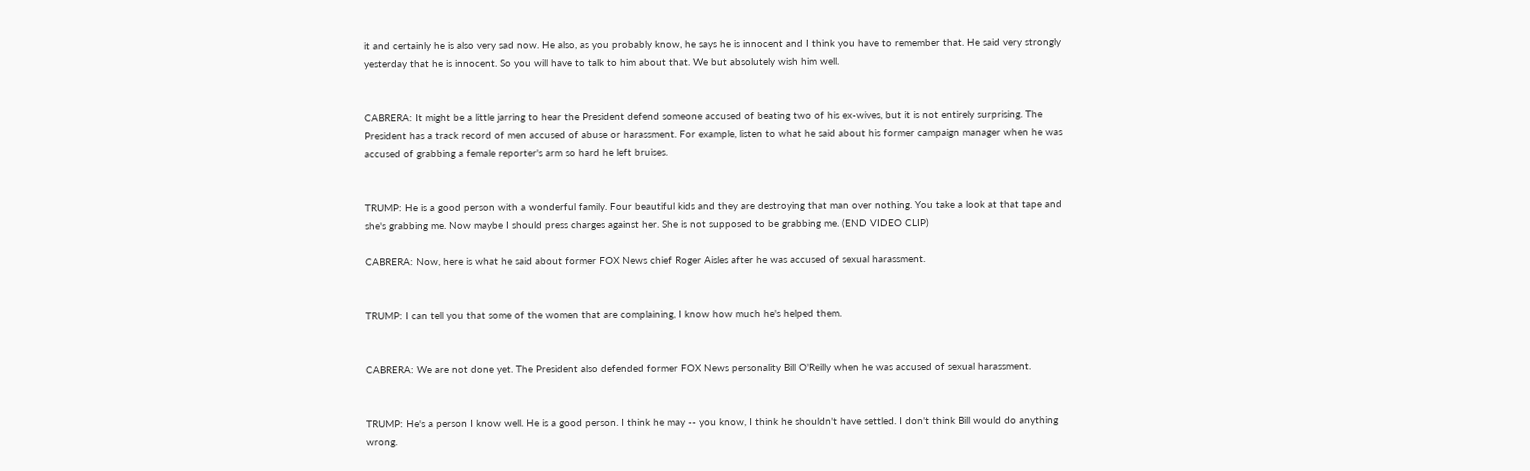it and certainly he is also very sad now. He also, as you probably know, he says he is innocent and I think you have to remember that. He said very strongly yesterday that he is innocent. So you will have to talk to him about that. We but absolutely wish him well.


CABRERA: It might be a little jarring to hear the President defend someone accused of beating two of his ex-wives, but it is not entirely surprising. The President has a track record of men accused of abuse or harassment. For example, listen to what he said about his former campaign manager when he was accused of grabbing a female reporter's arm so hard he left bruises.


TRUMP: He is a good person with a wonderful family. Four beautiful kids and they are destroying that man over nothing. You take a look at that tape and she's grabbing me. Now maybe I should press charges against her. She is not supposed to be grabbing me. (END VIDEO CLIP)

CABRERA: Now, here is what he said about former FOX News chief Roger Aisles after he was accused of sexual harassment.


TRUMP: I can tell you that some of the women that are complaining, I know how much he's helped them.


CABRERA: We are not done yet. The President also defended former FOX News personality Bill O'Reilly when he was accused of sexual harassment.


TRUMP: He's a person I know well. He is a good person. I think he may -- you know, I think he shouldn't have settled. I don't think Bill would do anything wrong.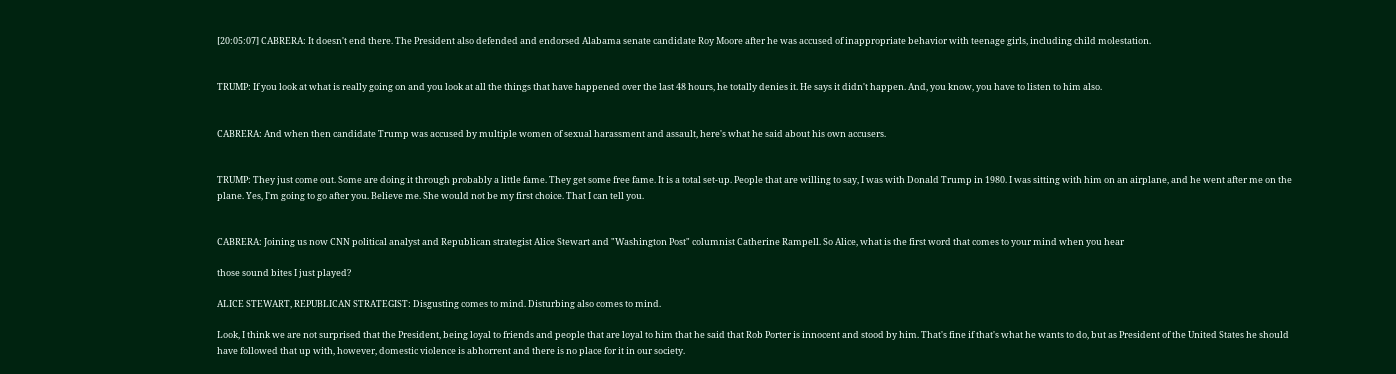[20:05:07] CABRERA: It doesn't end there. The President also defended and endorsed Alabama senate candidate Roy Moore after he was accused of inappropriate behavior with teenage girls, including child molestation.


TRUMP: If you look at what is really going on and you look at all the things that have happened over the last 48 hours, he totally denies it. He says it didn't happen. And, you know, you have to listen to him also.


CABRERA: And when then candidate Trump was accused by multiple women of sexual harassment and assault, here's what he said about his own accusers.


TRUMP: They just come out. Some are doing it through probably a little fame. They get some free fame. It is a total set-up. People that are willing to say, I was with Donald Trump in 1980. I was sitting with him on an airplane, and he went after me on the plane. Yes, I'm going to go after you. Believe me. She would not be my first choice. That I can tell you.


CABRERA: Joining us now CNN political analyst and Republican strategist Alice Stewart and "Washington Post" columnist Catherine Rampell. So Alice, what is the first word that comes to your mind when you hear

those sound bites I just played?

ALICE STEWART, REPUBLICAN STRATEGIST: Disgusting comes to mind. Disturbing also comes to mind.

Look, I think we are not surprised that the President, being loyal to friends and people that are loyal to him that he said that Rob Porter is innocent and stood by him. That's fine if that's what he wants to do, but as President of the United States he should have followed that up with, however, domestic violence is abhorrent and there is no place for it in our society.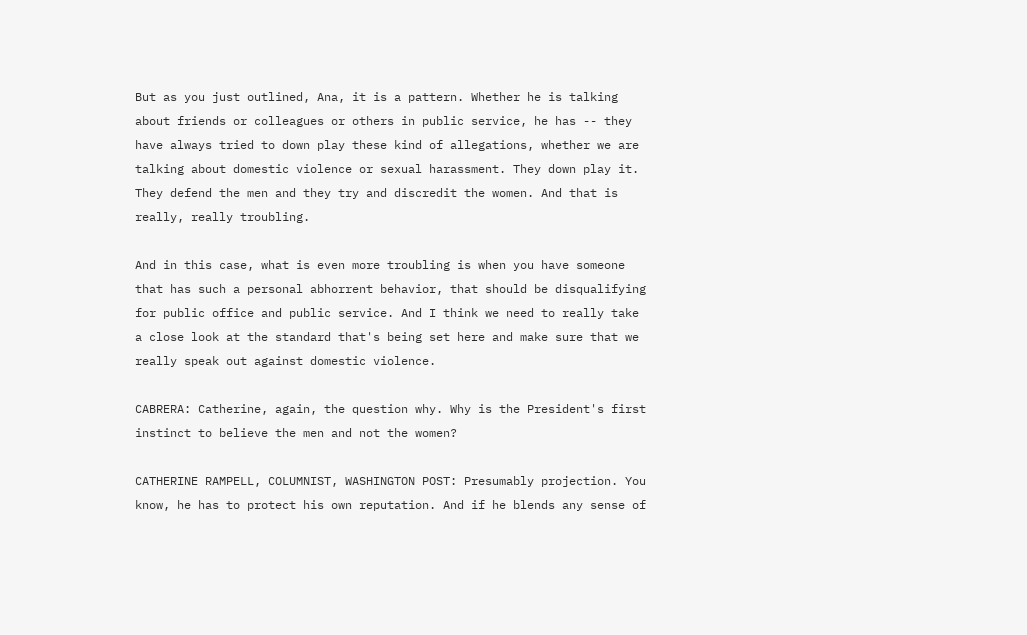But as you just outlined, Ana, it is a pattern. Whether he is talking about friends or colleagues or others in public service, he has -- they have always tried to down play these kind of allegations, whether we are talking about domestic violence or sexual harassment. They down play it. They defend the men and they try and discredit the women. And that is really, really troubling.

And in this case, what is even more troubling is when you have someone that has such a personal abhorrent behavior, that should be disqualifying for public office and public service. And I think we need to really take a close look at the standard that's being set here and make sure that we really speak out against domestic violence.

CABRERA: Catherine, again, the question why. Why is the President's first instinct to believe the men and not the women?

CATHERINE RAMPELL, COLUMNIST, WASHINGTON POST: Presumably projection. You know, he has to protect his own reputation. And if he blends any sense of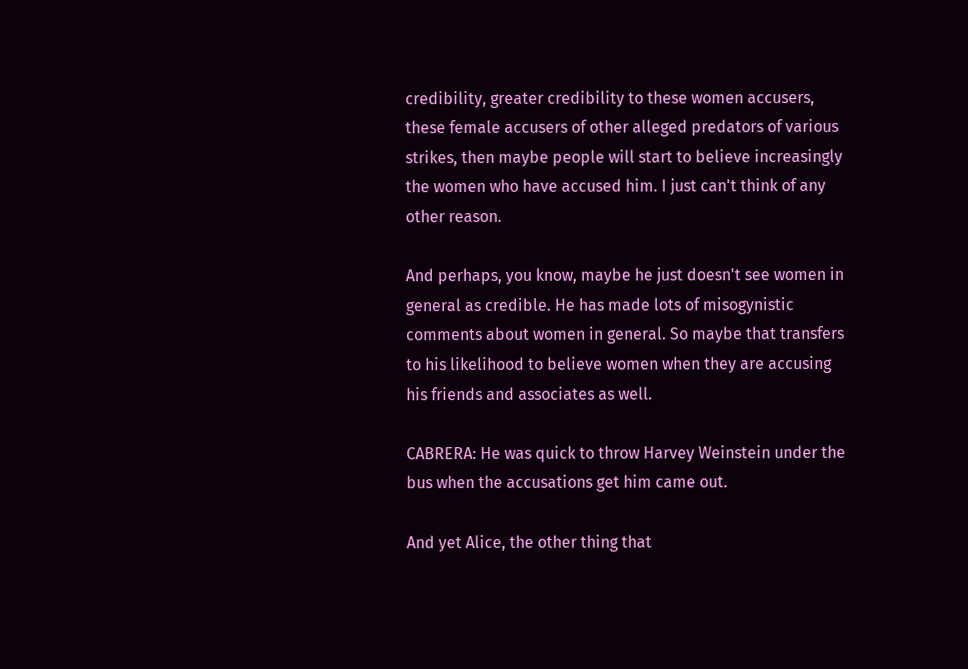credibility, greater credibility to these women accusers, these female accusers of other alleged predators of various strikes, then maybe people will start to believe increasingly the women who have accused him. I just can't think of any other reason.

And perhaps, you know, maybe he just doesn't see women in general as credible. He has made lots of misogynistic comments about women in general. So maybe that transfers to his likelihood to believe women when they are accusing his friends and associates as well.

CABRERA: He was quick to throw Harvey Weinstein under the bus when the accusations get him came out.

And yet Alice, the other thing that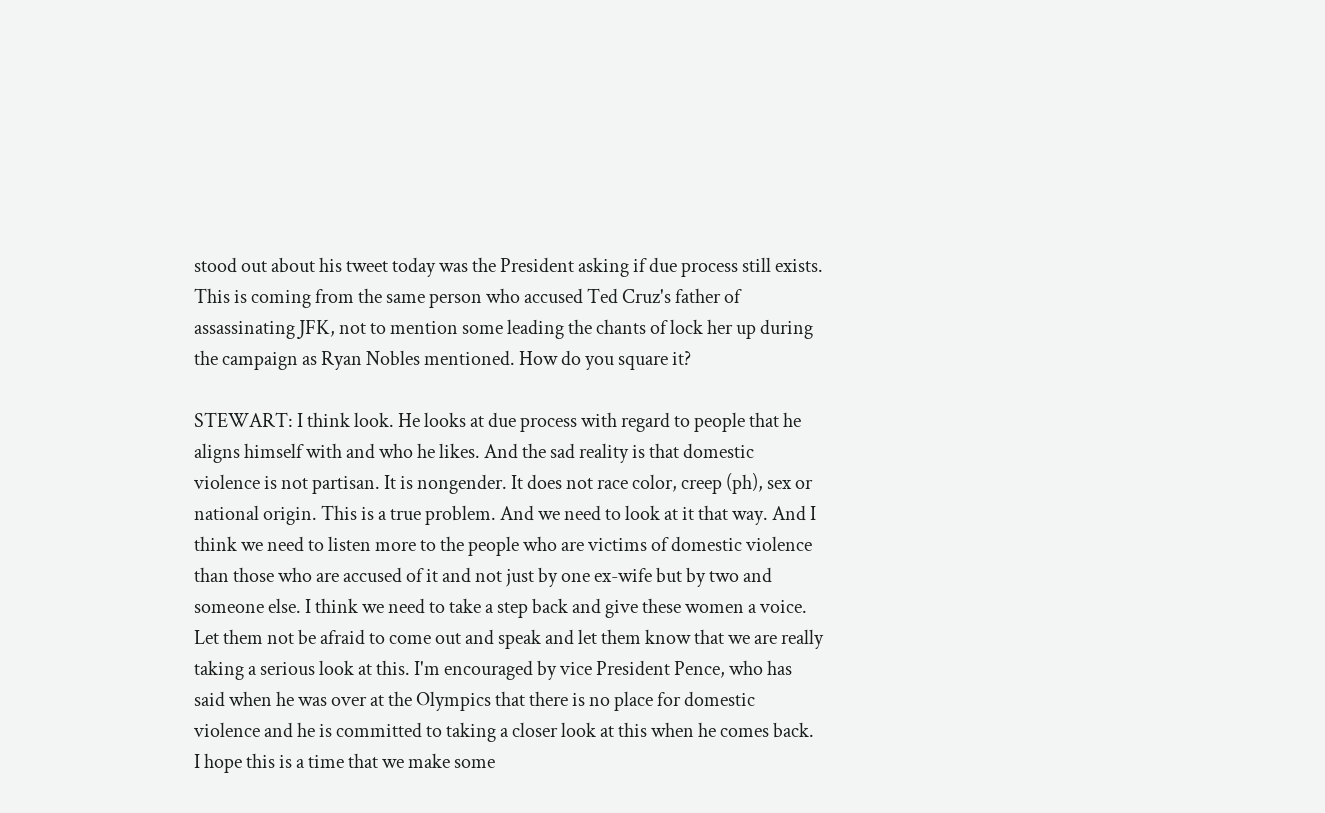stood out about his tweet today was the President asking if due process still exists. This is coming from the same person who accused Ted Cruz's father of assassinating JFK, not to mention some leading the chants of lock her up during the campaign as Ryan Nobles mentioned. How do you square it?

STEWART: I think look. He looks at due process with regard to people that he aligns himself with and who he likes. And the sad reality is that domestic violence is not partisan. It is nongender. It does not race color, creep (ph), sex or national origin. This is a true problem. And we need to look at it that way. And I think we need to listen more to the people who are victims of domestic violence than those who are accused of it and not just by one ex-wife but by two and someone else. I think we need to take a step back and give these women a voice. Let them not be afraid to come out and speak and let them know that we are really taking a serious look at this. I'm encouraged by vice President Pence, who has said when he was over at the Olympics that there is no place for domestic violence and he is committed to taking a closer look at this when he comes back. I hope this is a time that we make some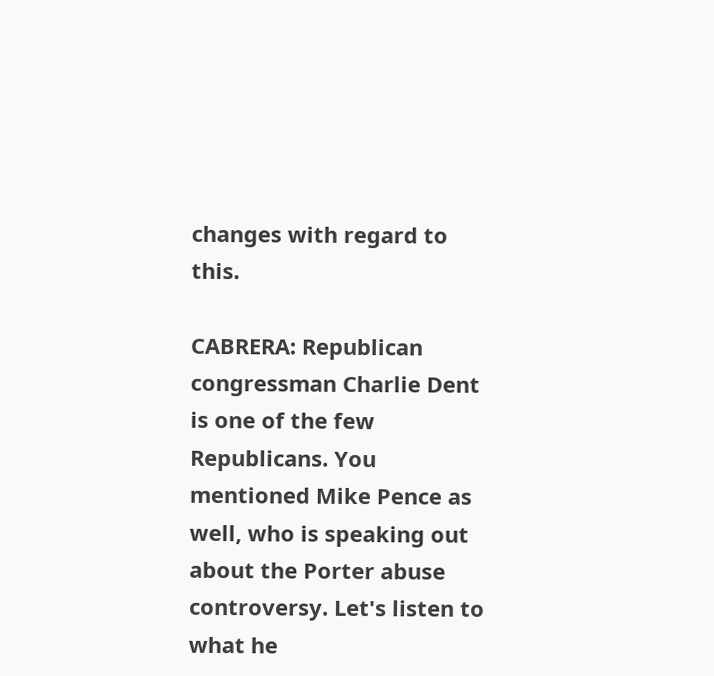changes with regard to this.

CABRERA: Republican congressman Charlie Dent is one of the few Republicans. You mentioned Mike Pence as well, who is speaking out about the Porter abuse controversy. Let's listen to what he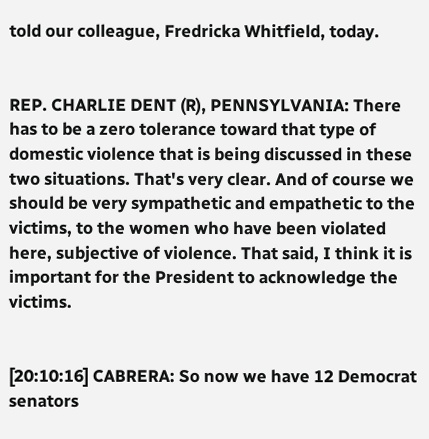told our colleague, Fredricka Whitfield, today.


REP. CHARLIE DENT (R), PENNSYLVANIA: There has to be a zero tolerance toward that type of domestic violence that is being discussed in these two situations. That's very clear. And of course we should be very sympathetic and empathetic to the victims, to the women who have been violated here, subjective of violence. That said, I think it is important for the President to acknowledge the victims.


[20:10:16] CABRERA: So now we have 12 Democrat senators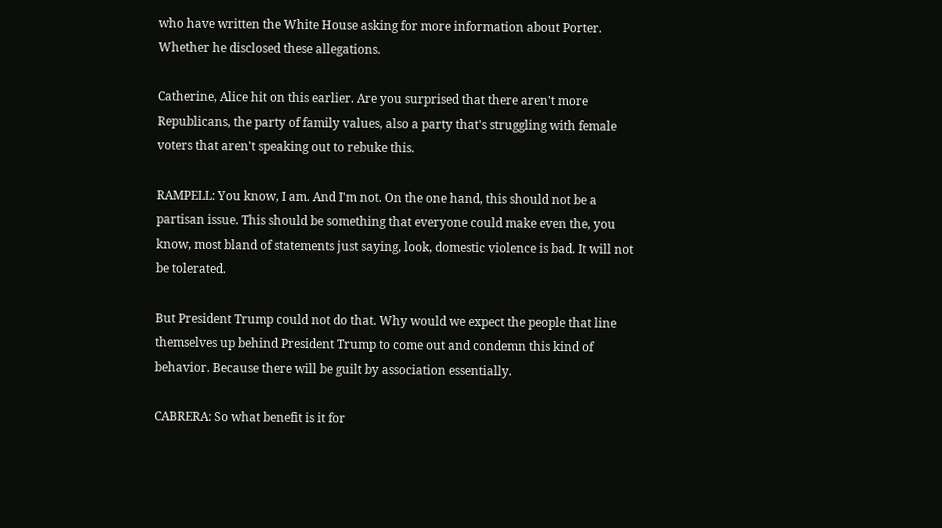who have written the White House asking for more information about Porter. Whether he disclosed these allegations.

Catherine, Alice hit on this earlier. Are you surprised that there aren't more Republicans, the party of family values, also a party that's struggling with female voters that aren't speaking out to rebuke this.

RAMPELL: You know, I am. And I'm not. On the one hand, this should not be a partisan issue. This should be something that everyone could make even the, you know, most bland of statements just saying, look, domestic violence is bad. It will not be tolerated.

But President Trump could not do that. Why would we expect the people that line themselves up behind President Trump to come out and condemn this kind of behavior. Because there will be guilt by association essentially.

CABRERA: So what benefit is it for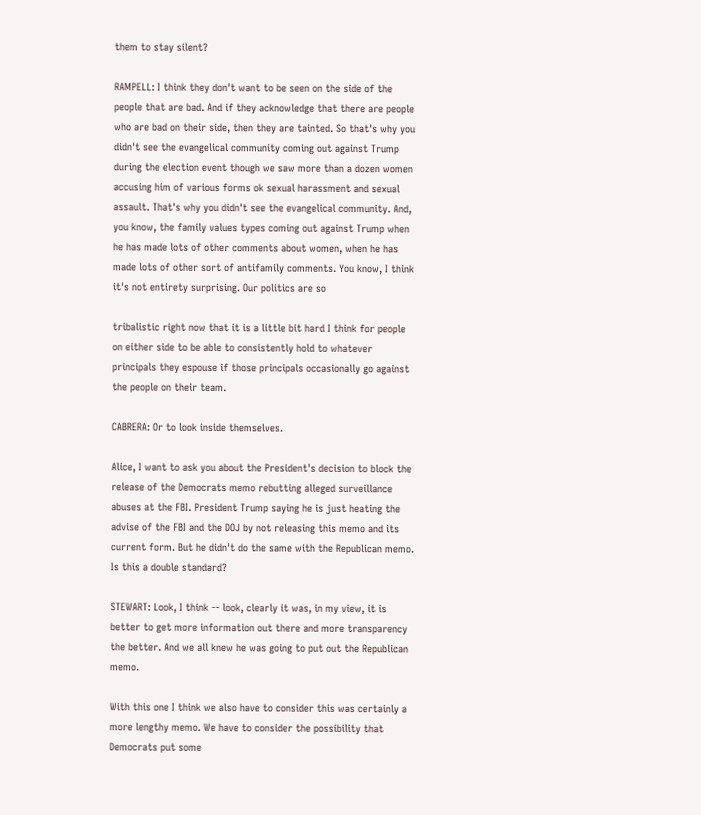them to stay silent?

RAMPELL: I think they don't want to be seen on the side of the people that are bad. And if they acknowledge that there are people who are bad on their side, then they are tainted. So that's why you didn't see the evangelical community coming out against Trump during the election event though we saw more than a dozen women accusing him of various forms ok sexual harassment and sexual assault. That's why you didn't see the evangelical community. And, you know, the family values types coming out against Trump when he has made lots of other comments about women, when he has made lots of other sort of antifamily comments. You know, I think it's not entirety surprising. Our politics are so

tribalistic right now that it is a little bit hard I think for people on either side to be able to consistently hold to whatever principals they espouse if those principals occasionally go against the people on their team.

CABRERA: Or to look inside themselves.

Alice, I want to ask you about the President's decision to block the release of the Democrats memo rebutting alleged surveillance abuses at the FBI. President Trump saying he is just heating the advise of the FBI and the DOJ by not releasing this memo and its current form. But he didn't do the same with the Republican memo. Is this a double standard?

STEWART: Look, I think -- look, clearly it was, in my view, it is better to get more information out there and more transparency the better. And we all knew he was going to put out the Republican memo.

With this one I think we also have to consider this was certainly a more lengthy memo. We have to consider the possibility that Democrats put some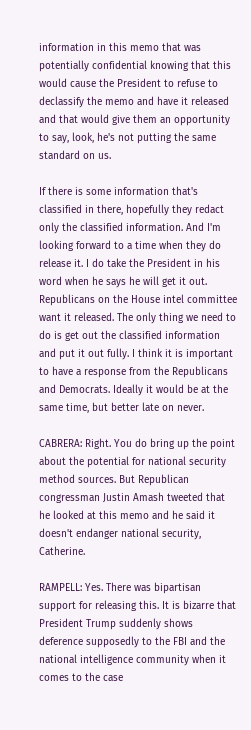information in this memo that was potentially confidential knowing that this would cause the President to refuse to declassify the memo and have it released and that would give them an opportunity to say, look, he's not putting the same standard on us.

If there is some information that's classified in there, hopefully they redact only the classified information. And I'm looking forward to a time when they do release it. I do take the President in his word when he says he will get it out. Republicans on the House intel committee want it released. The only thing we need to do is get out the classified information and put it out fully. I think it is important to have a response from the Republicans and Democrats. Ideally it would be at the same time, but better late on never.

CABRERA: Right. You do bring up the point about the potential for national security method sources. But Republican congressman Justin Amash tweeted that he looked at this memo and he said it doesn't endanger national security, Catherine.

RAMPELL: Yes. There was bipartisan support for releasing this. It is bizarre that President Trump suddenly shows deference supposedly to the FBI and the national intelligence community when it comes to the case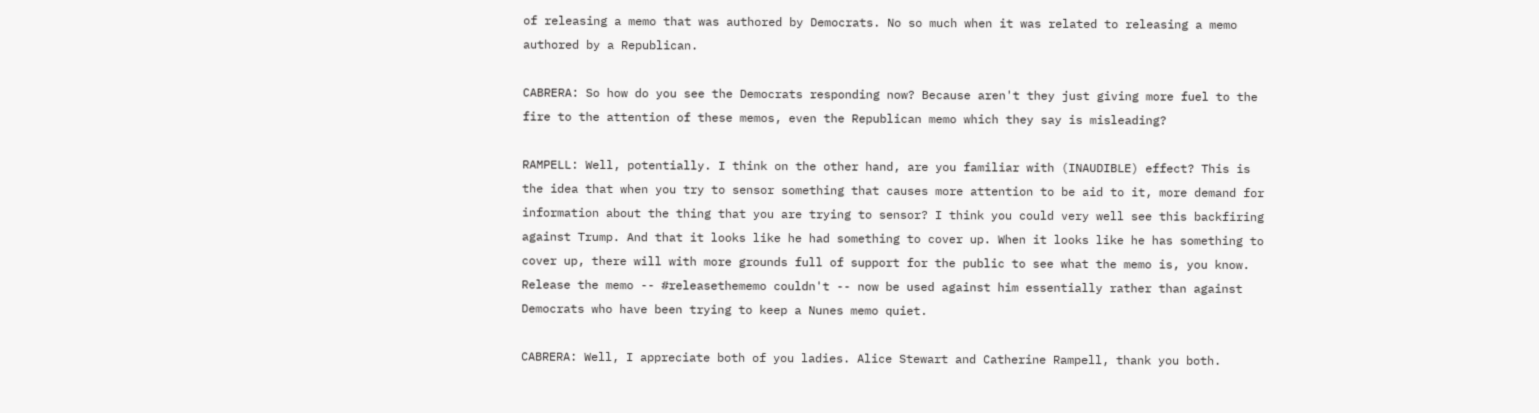of releasing a memo that was authored by Democrats. No so much when it was related to releasing a memo authored by a Republican.

CABRERA: So how do you see the Democrats responding now? Because aren't they just giving more fuel to the fire to the attention of these memos, even the Republican memo which they say is misleading?

RAMPELL: Well, potentially. I think on the other hand, are you familiar with (INAUDIBLE) effect? This is the idea that when you try to sensor something that causes more attention to be aid to it, more demand for information about the thing that you are trying to sensor? I think you could very well see this backfiring against Trump. And that it looks like he had something to cover up. When it looks like he has something to cover up, there will with more grounds full of support for the public to see what the memo is, you know. Release the memo -- #releasethememo couldn't -- now be used against him essentially rather than against Democrats who have been trying to keep a Nunes memo quiet.

CABRERA: Well, I appreciate both of you ladies. Alice Stewart and Catherine Rampell, thank you both.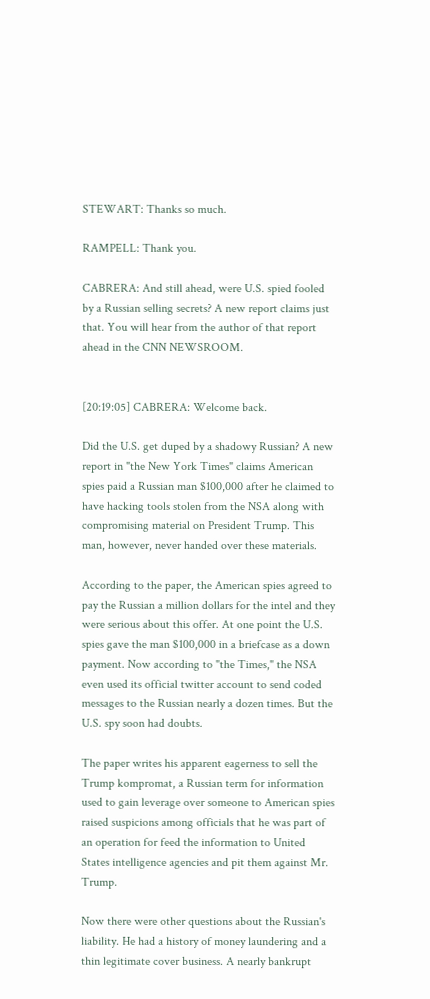STEWART: Thanks so much.

RAMPELL: Thank you.

CABRERA: And still ahead, were U.S. spied fooled by a Russian selling secrets? A new report claims just that. You will hear from the author of that report ahead in the CNN NEWSROOM.


[20:19:05] CABRERA: Welcome back.

Did the U.S. get duped by a shadowy Russian? A new report in "the New York Times" claims American spies paid a Russian man $100,000 after he claimed to have hacking tools stolen from the NSA along with compromising material on President Trump. This man, however, never handed over these materials.

According to the paper, the American spies agreed to pay the Russian a million dollars for the intel and they were serious about this offer. At one point the U.S. spies gave the man $100,000 in a briefcase as a down payment. Now according to "the Times," the NSA even used its official twitter account to send coded messages to the Russian nearly a dozen times. But the U.S. spy soon had doubts.

The paper writes his apparent eagerness to sell the Trump kompromat, a Russian term for information used to gain leverage over someone to American spies raised suspicions among officials that he was part of an operation for feed the information to United States intelligence agencies and pit them against Mr. Trump.

Now there were other questions about the Russian's liability. He had a history of money laundering and a thin legitimate cover business. A nearly bankrupt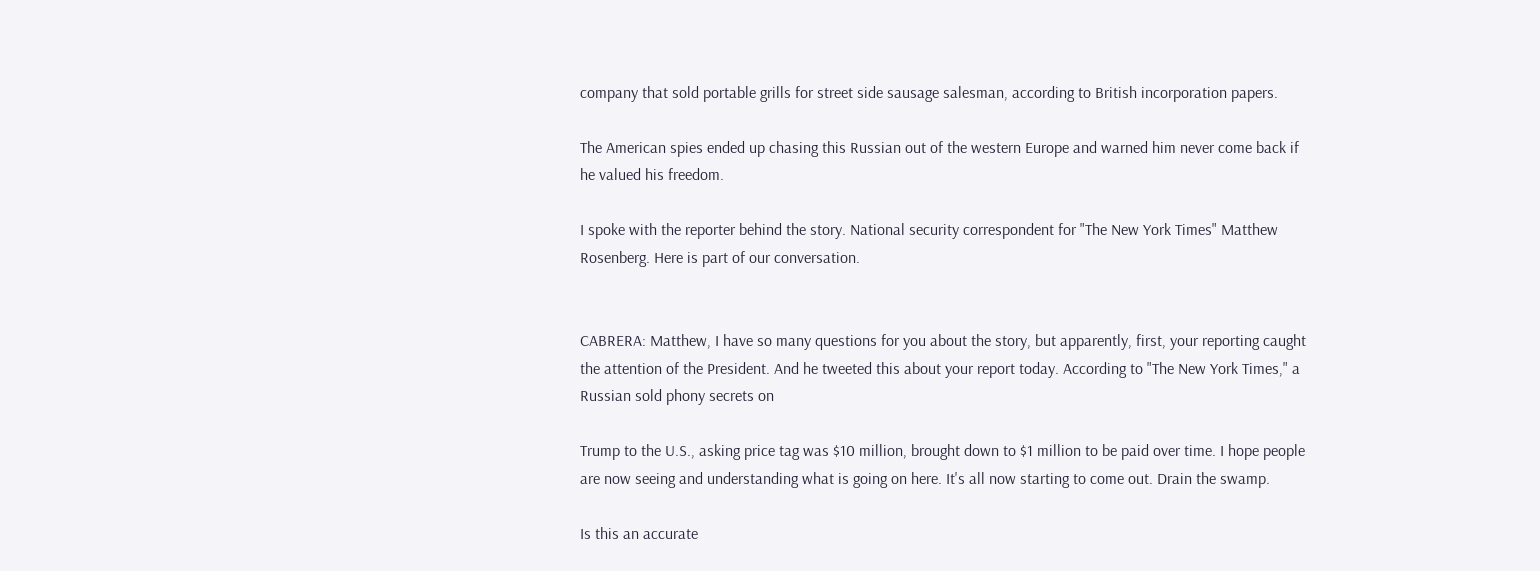company that sold portable grills for street side sausage salesman, according to British incorporation papers.

The American spies ended up chasing this Russian out of the western Europe and warned him never come back if he valued his freedom.

I spoke with the reporter behind the story. National security correspondent for "The New York Times" Matthew Rosenberg. Here is part of our conversation.


CABRERA: Matthew, I have so many questions for you about the story, but apparently, first, your reporting caught the attention of the President. And he tweeted this about your report today. According to "The New York Times," a Russian sold phony secrets on

Trump to the U.S., asking price tag was $10 million, brought down to $1 million to be paid over time. I hope people are now seeing and understanding what is going on here. It's all now starting to come out. Drain the swamp.

Is this an accurate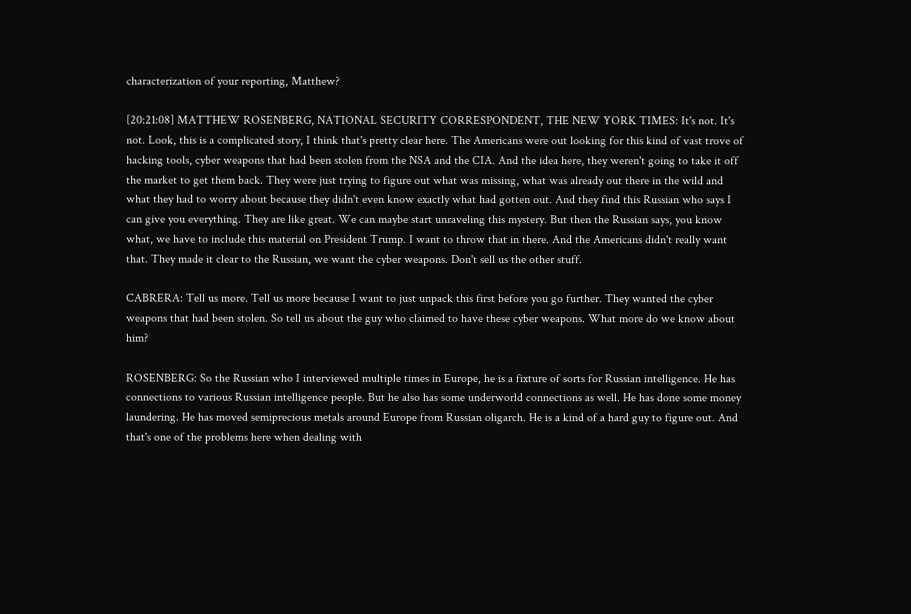characterization of your reporting, Matthew?

[20:21:08] MATTHEW ROSENBERG, NATIONAL SECURITY CORRESPONDENT, THE NEW YORK TIMES: It's not. It's not. Look, this is a complicated story, I think that's pretty clear here. The Americans were out looking for this kind of vast trove of hacking tools, cyber weapons that had been stolen from the NSA and the CIA. And the idea here, they weren't going to take it off the market to get them back. They were just trying to figure out what was missing, what was already out there in the wild and what they had to worry about because they didn't even know exactly what had gotten out. And they find this Russian who says I can give you everything. They are like great. We can maybe start unraveling this mystery. But then the Russian says, you know what, we have to include this material on President Trump. I want to throw that in there. And the Americans didn't really want that. They made it clear to the Russian, we want the cyber weapons. Don't sell us the other stuff.

CABRERA: Tell us more. Tell us more because I want to just unpack this first before you go further. They wanted the cyber weapons that had been stolen. So tell us about the guy who claimed to have these cyber weapons. What more do we know about him?

ROSENBERG: So the Russian who I interviewed multiple times in Europe, he is a fixture of sorts for Russian intelligence. He has connections to various Russian intelligence people. But he also has some underworld connections as well. He has done some money laundering. He has moved semiprecious metals around Europe from Russian oligarch. He is a kind of a hard guy to figure out. And that's one of the problems here when dealing with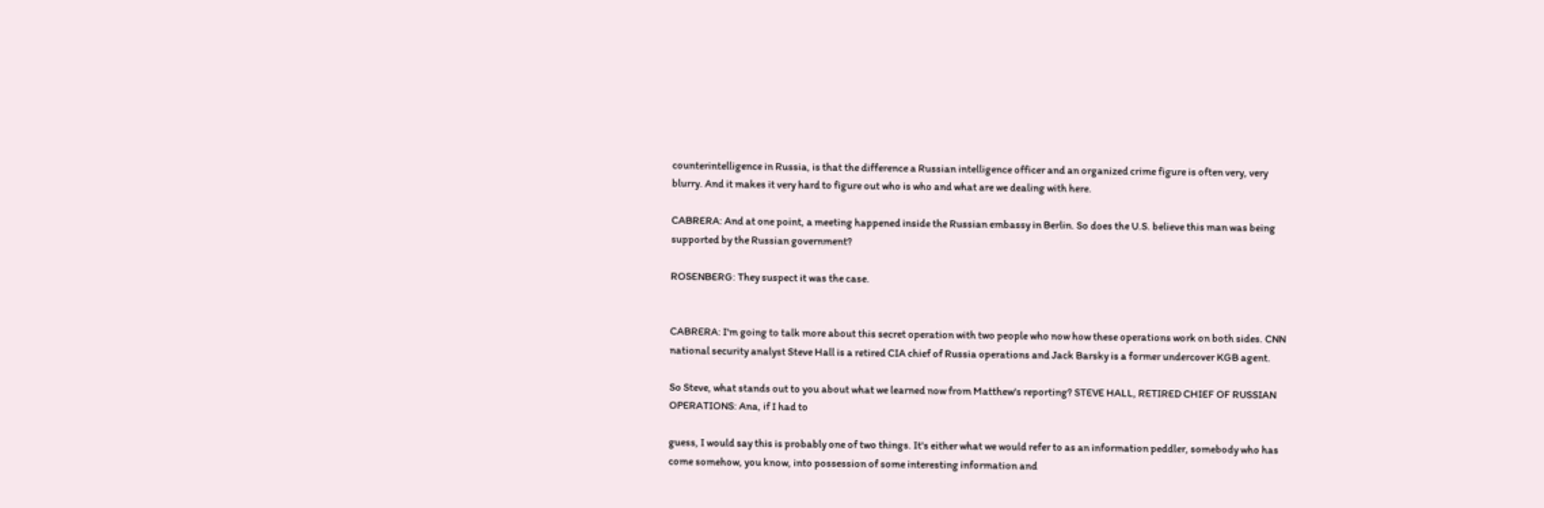counterintelligence in Russia, is that the difference a Russian intelligence officer and an organized crime figure is often very, very blurry. And it makes it very hard to figure out who is who and what are we dealing with here.

CABRERA: And at one point, a meeting happened inside the Russian embassy in Berlin. So does the U.S. believe this man was being supported by the Russian government?

ROSENBERG: They suspect it was the case.


CABRERA: I'm going to talk more about this secret operation with two people who now how these operations work on both sides. CNN national security analyst Steve Hall is a retired CIA chief of Russia operations and Jack Barsky is a former undercover KGB agent.

So Steve, what stands out to you about what we learned now from Matthew's reporting? STEVE HALL, RETIRED CHIEF OF RUSSIAN OPERATIONS: Ana, if I had to

guess, I would say this is probably one of two things. It's either what we would refer to as an information peddler, somebody who has come somehow, you know, into possession of some interesting information and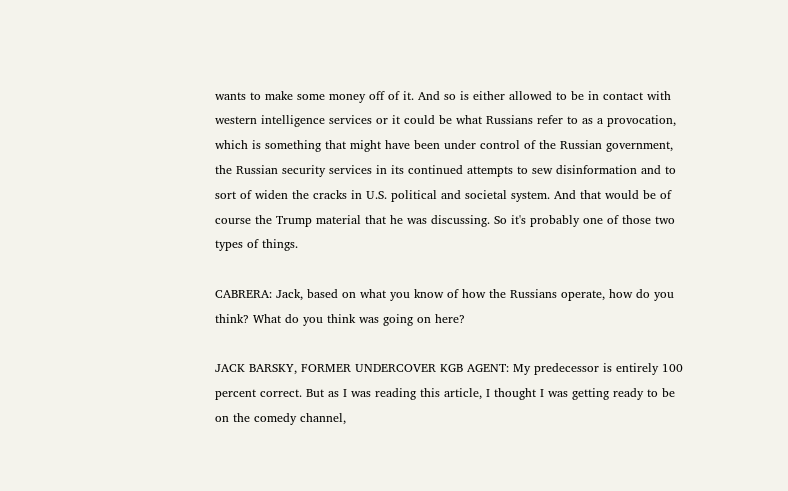wants to make some money off of it. And so is either allowed to be in contact with western intelligence services or it could be what Russians refer to as a provocation, which is something that might have been under control of the Russian government, the Russian security services in its continued attempts to sew disinformation and to sort of widen the cracks in U.S. political and societal system. And that would be of course the Trump material that he was discussing. So it's probably one of those two types of things.

CABRERA: Jack, based on what you know of how the Russians operate, how do you think? What do you think was going on here?

JACK BARSKY, FORMER UNDERCOVER KGB AGENT: My predecessor is entirely 100 percent correct. But as I was reading this article, I thought I was getting ready to be on the comedy channel,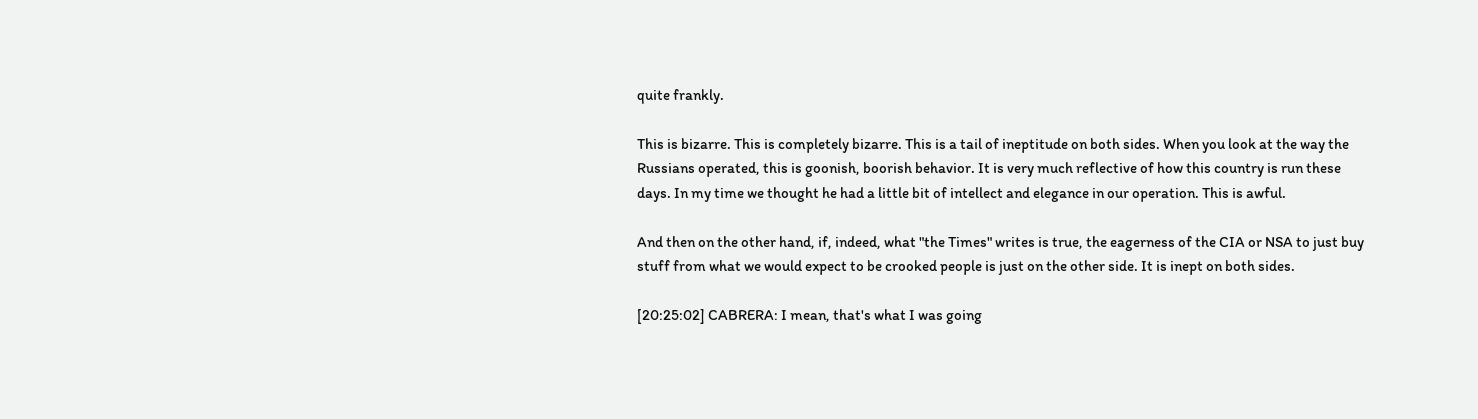quite frankly.

This is bizarre. This is completely bizarre. This is a tail of ineptitude on both sides. When you look at the way the Russians operated, this is goonish, boorish behavior. It is very much reflective of how this country is run these days. In my time we thought he had a little bit of intellect and elegance in our operation. This is awful.

And then on the other hand, if, indeed, what "the Times" writes is true, the eagerness of the CIA or NSA to just buy stuff from what we would expect to be crooked people is just on the other side. It is inept on both sides.

[20:25:02] CABRERA: I mean, that's what I was going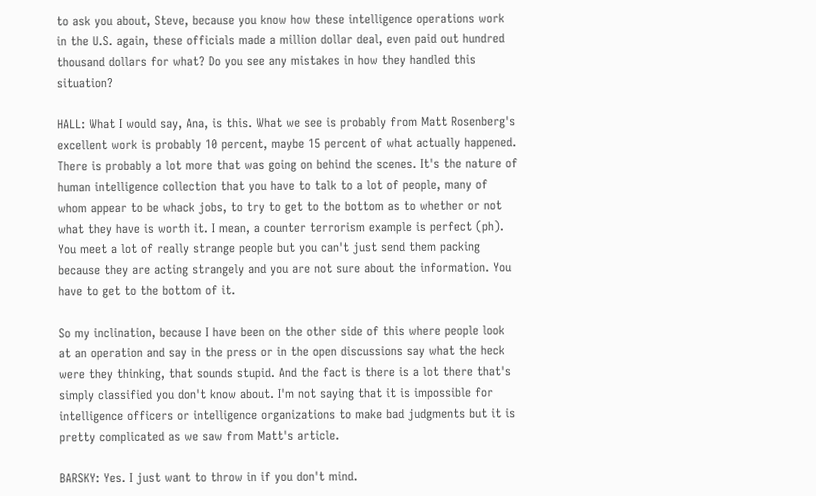to ask you about, Steve, because you know how these intelligence operations work in the U.S. again, these officials made a million dollar deal, even paid out hundred thousand dollars for what? Do you see any mistakes in how they handled this situation?

HALL: What I would say, Ana, is this. What we see is probably from Matt Rosenberg's excellent work is probably 10 percent, maybe 15 percent of what actually happened. There is probably a lot more that was going on behind the scenes. It's the nature of human intelligence collection that you have to talk to a lot of people, many of whom appear to be whack jobs, to try to get to the bottom as to whether or not what they have is worth it. I mean, a counter terrorism example is perfect (ph). You meet a lot of really strange people but you can't just send them packing because they are acting strangely and you are not sure about the information. You have to get to the bottom of it.

So my inclination, because I have been on the other side of this where people look at an operation and say in the press or in the open discussions say what the heck were they thinking, that sounds stupid. And the fact is there is a lot there that's simply classified you don't know about. I'm not saying that it is impossible for intelligence officers or intelligence organizations to make bad judgments but it is pretty complicated as we saw from Matt's article.

BARSKY: Yes. I just want to throw in if you don't mind.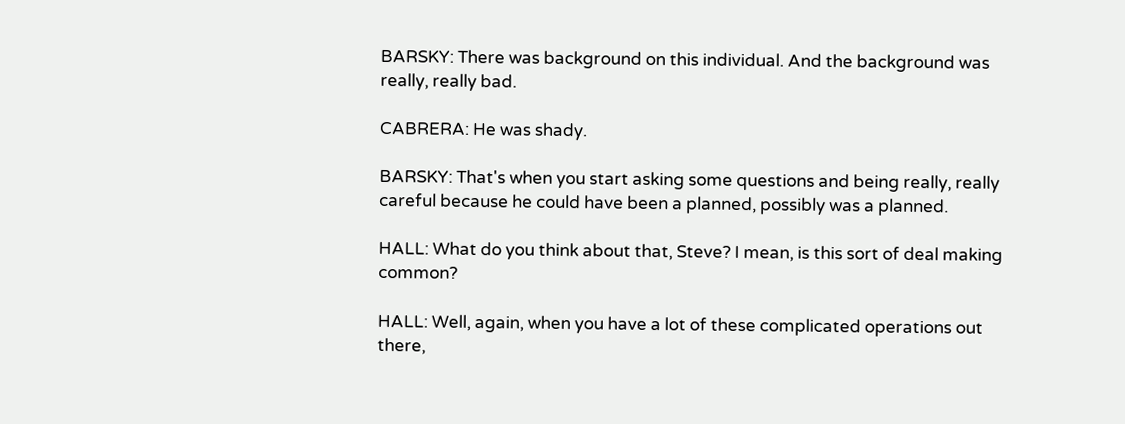BARSKY: There was background on this individual. And the background was really, really bad.

CABRERA: He was shady.

BARSKY: That's when you start asking some questions and being really, really careful because he could have been a planned, possibly was a planned.

HALL: What do you think about that, Steve? I mean, is this sort of deal making common?

HALL: Well, again, when you have a lot of these complicated operations out there,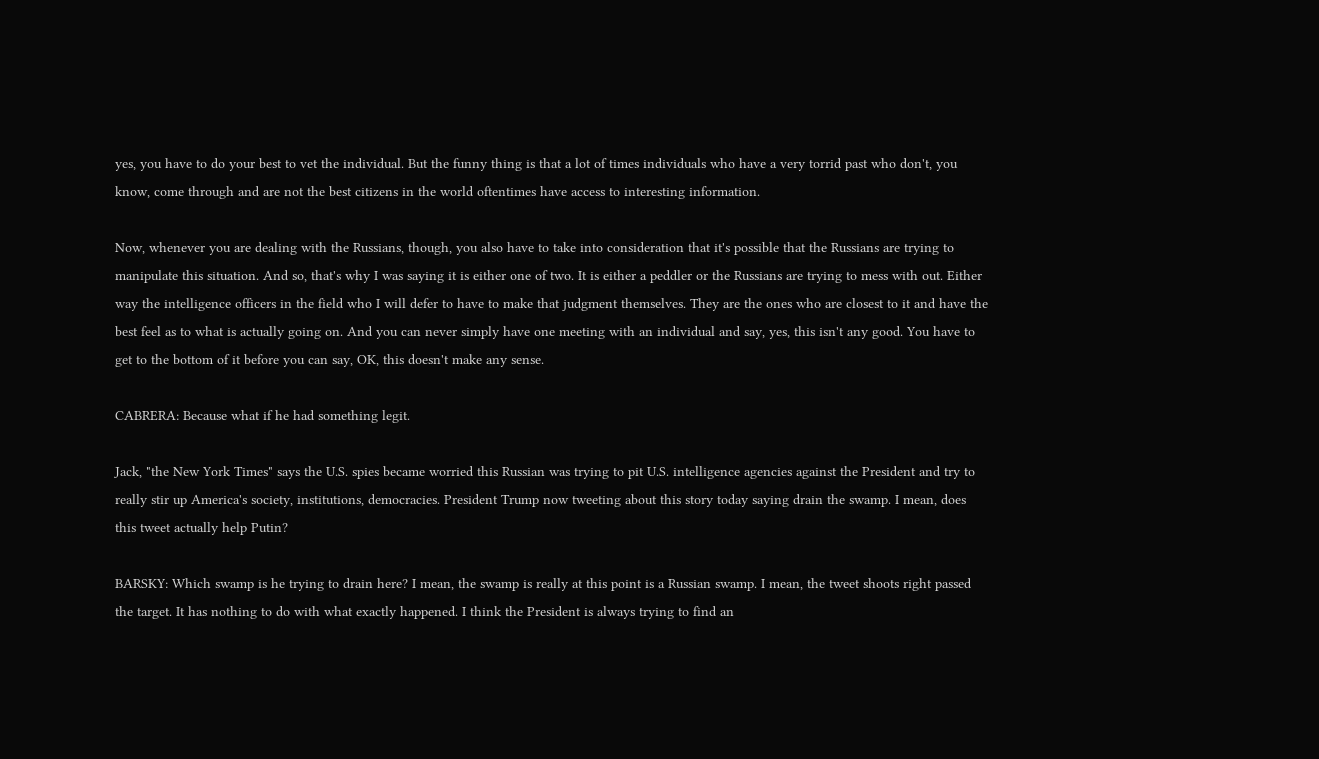yes, you have to do your best to vet the individual. But the funny thing is that a lot of times individuals who have a very torrid past who don't, you know, come through and are not the best citizens in the world oftentimes have access to interesting information.

Now, whenever you are dealing with the Russians, though, you also have to take into consideration that it's possible that the Russians are trying to manipulate this situation. And so, that's why I was saying it is either one of two. It is either a peddler or the Russians are trying to mess with out. Either way the intelligence officers in the field who I will defer to have to make that judgment themselves. They are the ones who are closest to it and have the best feel as to what is actually going on. And you can never simply have one meeting with an individual and say, yes, this isn't any good. You have to get to the bottom of it before you can say, OK, this doesn't make any sense.

CABRERA: Because what if he had something legit.

Jack, "the New York Times" says the U.S. spies became worried this Russian was trying to pit U.S. intelligence agencies against the President and try to really stir up America's society, institutions, democracies. President Trump now tweeting about this story today saying drain the swamp. I mean, does this tweet actually help Putin?

BARSKY: Which swamp is he trying to drain here? I mean, the swamp is really at this point is a Russian swamp. I mean, the tweet shoots right passed the target. It has nothing to do with what exactly happened. I think the President is always trying to find an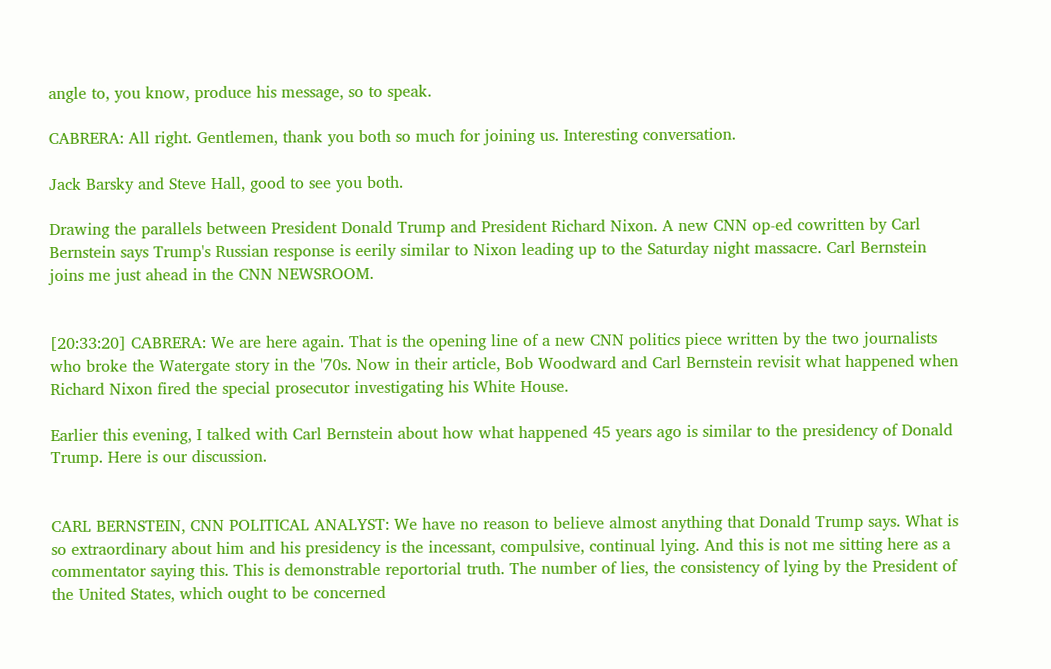angle to, you know, produce his message, so to speak.

CABRERA: All right. Gentlemen, thank you both so much for joining us. Interesting conversation.

Jack Barsky and Steve Hall, good to see you both.

Drawing the parallels between President Donald Trump and President Richard Nixon. A new CNN op-ed cowritten by Carl Bernstein says Trump's Russian response is eerily similar to Nixon leading up to the Saturday night massacre. Carl Bernstein joins me just ahead in the CNN NEWSROOM.


[20:33:20] CABRERA: We are here again. That is the opening line of a new CNN politics piece written by the two journalists who broke the Watergate story in the '70s. Now in their article, Bob Woodward and Carl Bernstein revisit what happened when Richard Nixon fired the special prosecutor investigating his White House.

Earlier this evening, I talked with Carl Bernstein about how what happened 45 years ago is similar to the presidency of Donald Trump. Here is our discussion.


CARL BERNSTEIN, CNN POLITICAL ANALYST: We have no reason to believe almost anything that Donald Trump says. What is so extraordinary about him and his presidency is the incessant, compulsive, continual lying. And this is not me sitting here as a commentator saying this. This is demonstrable reportorial truth. The number of lies, the consistency of lying by the President of the United States, which ought to be concerned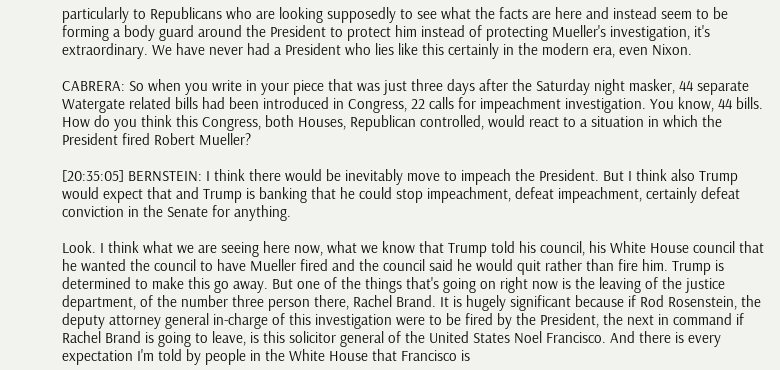particularly to Republicans who are looking supposedly to see what the facts are here and instead seem to be forming a body guard around the President to protect him instead of protecting Mueller's investigation, it's extraordinary. We have never had a President who lies like this certainly in the modern era, even Nixon.

CABRERA: So when you write in your piece that was just three days after the Saturday night masker, 44 separate Watergate related bills had been introduced in Congress, 22 calls for impeachment investigation. You know, 44 bills. How do you think this Congress, both Houses, Republican controlled, would react to a situation in which the President fired Robert Mueller?

[20:35:05] BERNSTEIN: I think there would be inevitably move to impeach the President. But I think also Trump would expect that and Trump is banking that he could stop impeachment, defeat impeachment, certainly defeat conviction in the Senate for anything.

Look. I think what we are seeing here now, what we know that Trump told his council, his White House council that he wanted the council to have Mueller fired and the council said he would quit rather than fire him. Trump is determined to make this go away. But one of the things that's going on right now is the leaving of the justice department, of the number three person there, Rachel Brand. It is hugely significant because if Rod Rosenstein, the deputy attorney general in-charge of this investigation were to be fired by the President, the next in command if Rachel Brand is going to leave, is this solicitor general of the United States Noel Francisco. And there is every expectation I'm told by people in the White House that Francisco is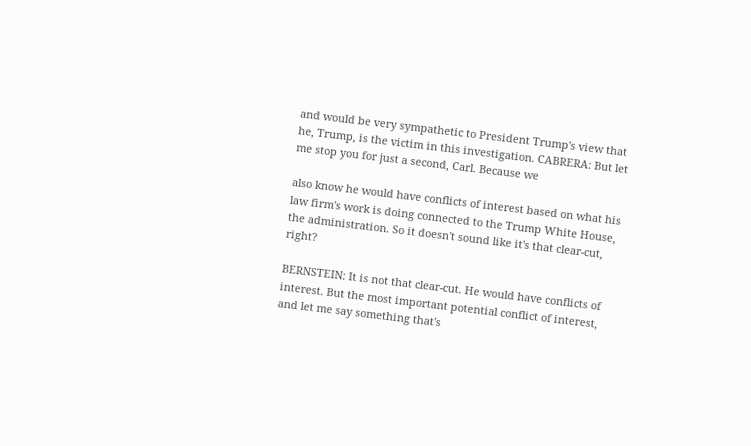and would be very sympathetic to President Trump's view that he, Trump, is the victim in this investigation. CABRERA: But let me stop you for just a second, Carl. Because we

also know he would have conflicts of interest based on what his law firm's work is doing connected to the Trump White House, the administration. So it doesn't sound like it's that clear-cut, right?

BERNSTEIN: It is not that clear-cut. He would have conflicts of interest. But the most important potential conflict of interest, and let me say something that's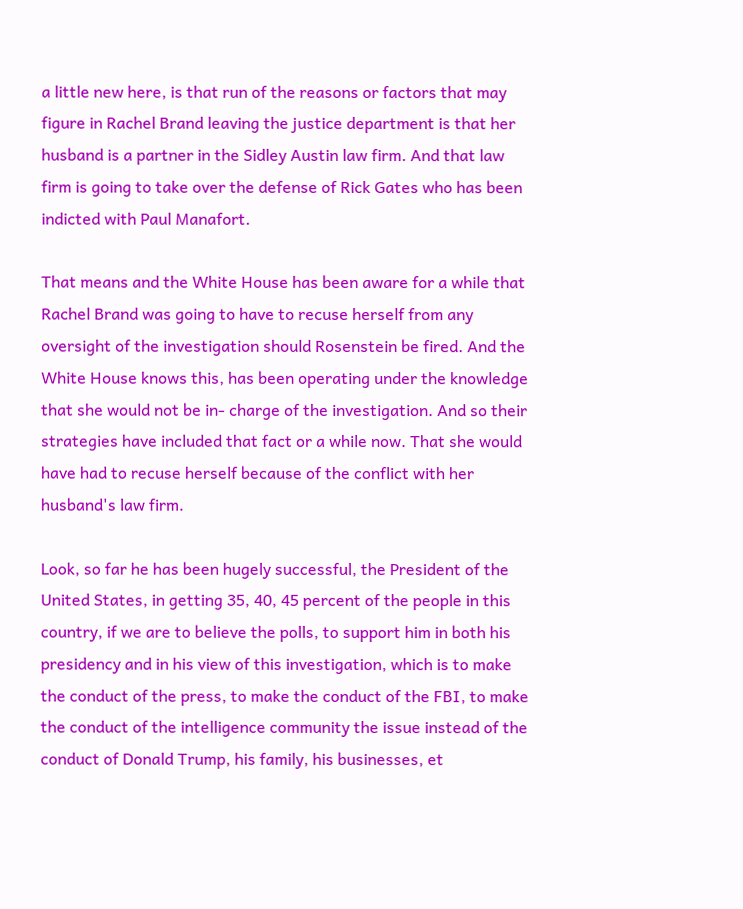a little new here, is that run of the reasons or factors that may figure in Rachel Brand leaving the justice department is that her husband is a partner in the Sidley Austin law firm. And that law firm is going to take over the defense of Rick Gates who has been indicted with Paul Manafort.

That means and the White House has been aware for a while that Rachel Brand was going to have to recuse herself from any oversight of the investigation should Rosenstein be fired. And the White House knows this, has been operating under the knowledge that she would not be in- charge of the investigation. And so their strategies have included that fact or a while now. That she would have had to recuse herself because of the conflict with her husband's law firm.

Look, so far he has been hugely successful, the President of the United States, in getting 35, 40, 45 percent of the people in this country, if we are to believe the polls, to support him in both his presidency and in his view of this investigation, which is to make the conduct of the press, to make the conduct of the FBI, to make the conduct of the intelligence community the issue instead of the conduct of Donald Trump, his family, his businesses, et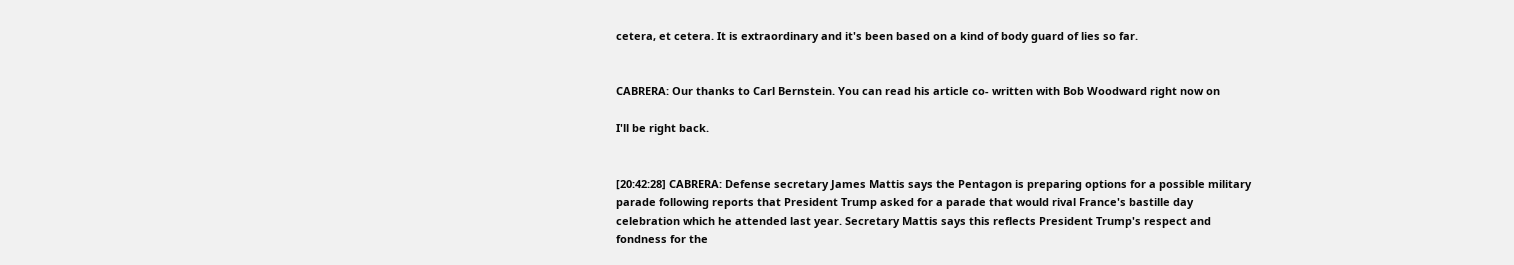cetera, et cetera. It is extraordinary and it's been based on a kind of body guard of lies so far.


CABRERA: Our thanks to Carl Bernstein. You can read his article co- written with Bob Woodward right now on

I'll be right back.


[20:42:28] CABRERA: Defense secretary James Mattis says the Pentagon is preparing options for a possible military parade following reports that President Trump asked for a parade that would rival France's bastille day celebration which he attended last year. Secretary Mattis says this reflects President Trump's respect and fondness for the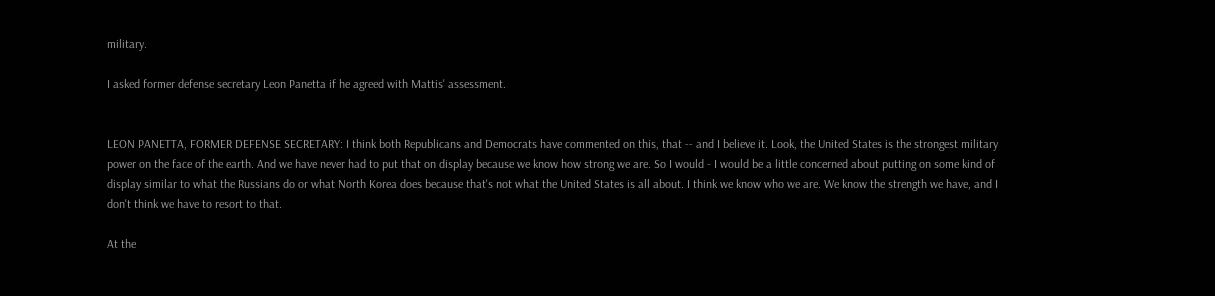military.

I asked former defense secretary Leon Panetta if he agreed with Mattis' assessment.


LEON PANETTA, FORMER DEFENSE SECRETARY: I think both Republicans and Democrats have commented on this, that -- and I believe it. Look, the United States is the strongest military power on the face of the earth. And we have never had to put that on display because we know how strong we are. So I would - I would be a little concerned about putting on some kind of display similar to what the Russians do or what North Korea does because that's not what the United States is all about. I think we know who we are. We know the strength we have, and I don't think we have to resort to that.

At the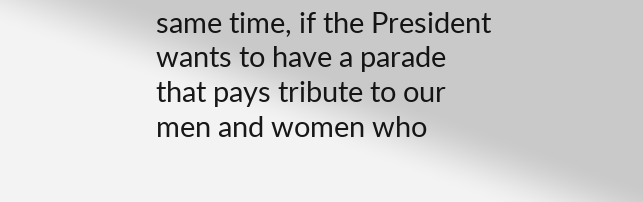same time, if the President wants to have a parade that pays tribute to our men and women who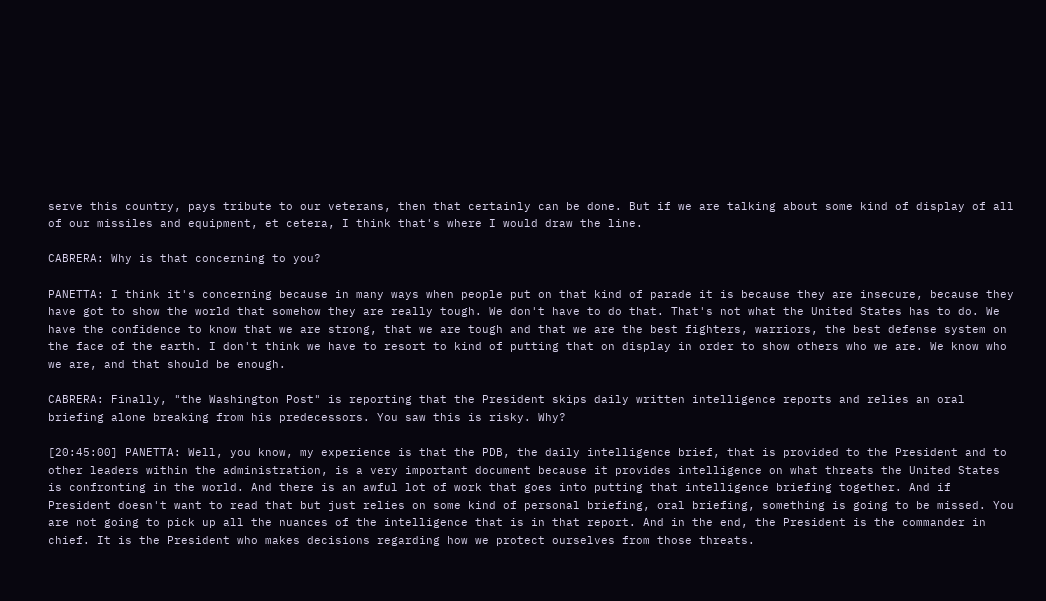serve this country, pays tribute to our veterans, then that certainly can be done. But if we are talking about some kind of display of all of our missiles and equipment, et cetera, I think that's where I would draw the line.

CABRERA: Why is that concerning to you?

PANETTA: I think it's concerning because in many ways when people put on that kind of parade it is because they are insecure, because they have got to show the world that somehow they are really tough. We don't have to do that. That's not what the United States has to do. We have the confidence to know that we are strong, that we are tough and that we are the best fighters, warriors, the best defense system on the face of the earth. I don't think we have to resort to kind of putting that on display in order to show others who we are. We know who we are, and that should be enough.

CABRERA: Finally, "the Washington Post" is reporting that the President skips daily written intelligence reports and relies an oral briefing alone breaking from his predecessors. You saw this is risky. Why?

[20:45:00] PANETTA: Well, you know, my experience is that the PDB, the daily intelligence brief, that is provided to the President and to other leaders within the administration, is a very important document because it provides intelligence on what threats the United States is confronting in the world. And there is an awful lot of work that goes into putting that intelligence briefing together. And if President doesn't want to read that but just relies on some kind of personal briefing, oral briefing, something is going to be missed. You are not going to pick up all the nuances of the intelligence that is in that report. And in the end, the President is the commander in chief. It is the President who makes decisions regarding how we protect ourselves from those threats.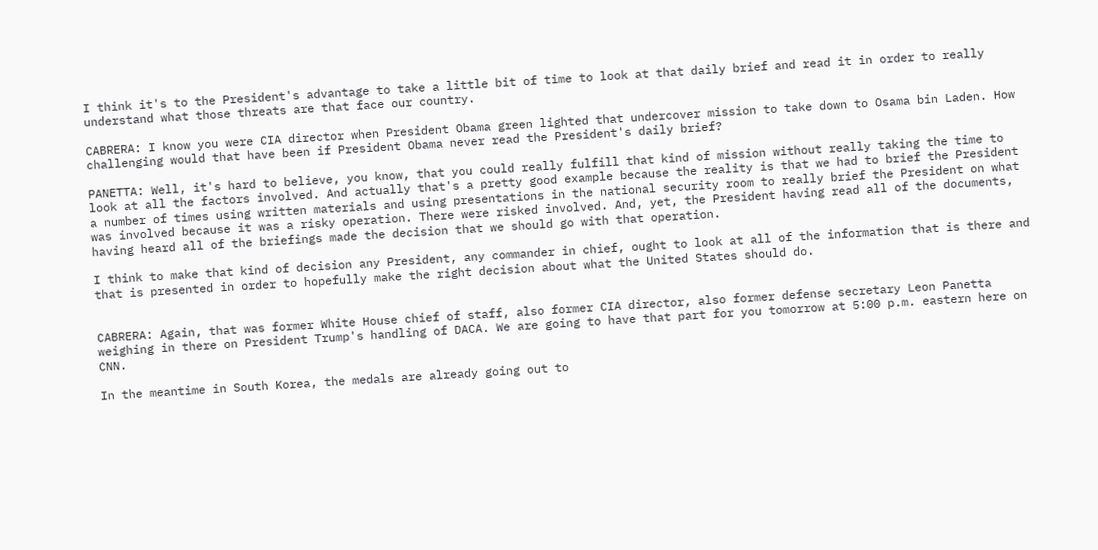I think it's to the President's advantage to take a little bit of time to look at that daily brief and read it in order to really understand what those threats are that face our country.

CABRERA: I know you were CIA director when President Obama green lighted that undercover mission to take down to Osama bin Laden. How challenging would that have been if President Obama never read the President's daily brief?

PANETTA: Well, it's hard to believe, you know, that you could really fulfill that kind of mission without really taking the time to look at all the factors involved. And actually that's a pretty good example because the reality is that we had to brief the President a number of times using written materials and using presentations in the national security room to really brief the President on what was involved because it was a risky operation. There were risked involved. And, yet, the President having read all of the documents, having heard all of the briefings made the decision that we should go with that operation.

I think to make that kind of decision any President, any commander in chief, ought to look at all of the information that is there and that is presented in order to hopefully make the right decision about what the United States should do.


CABRERA: Again, that was former White House chief of staff, also former CIA director, also former defense secretary Leon Panetta weighing in there on President Trump's handling of DACA. We are going to have that part for you tomorrow at 5:00 p.m. eastern here on CNN.

In the meantime in South Korea, the medals are already going out to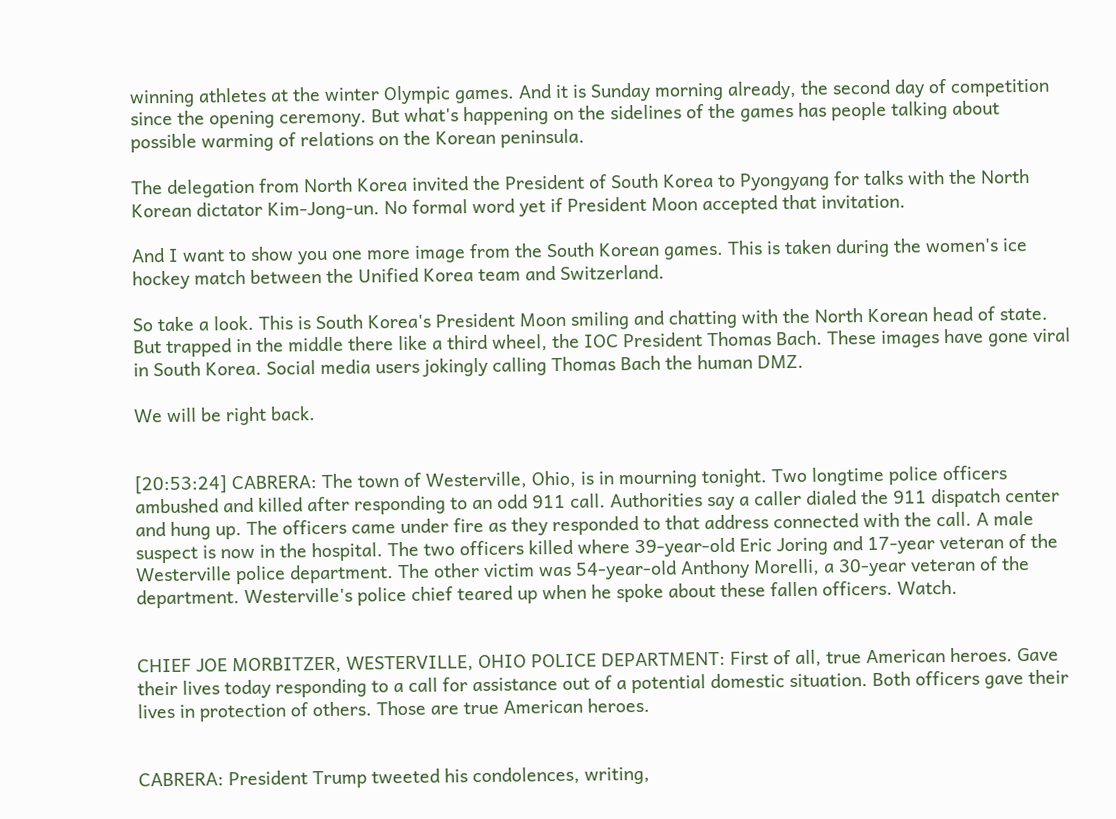winning athletes at the winter Olympic games. And it is Sunday morning already, the second day of competition since the opening ceremony. But what's happening on the sidelines of the games has people talking about possible warming of relations on the Korean peninsula.

The delegation from North Korea invited the President of South Korea to Pyongyang for talks with the North Korean dictator Kim-Jong-un. No formal word yet if President Moon accepted that invitation.

And I want to show you one more image from the South Korean games. This is taken during the women's ice hockey match between the Unified Korea team and Switzerland.

So take a look. This is South Korea's President Moon smiling and chatting with the North Korean head of state. But trapped in the middle there like a third wheel, the IOC President Thomas Bach. These images have gone viral in South Korea. Social media users jokingly calling Thomas Bach the human DMZ.

We will be right back.


[20:53:24] CABRERA: The town of Westerville, Ohio, is in mourning tonight. Two longtime police officers ambushed and killed after responding to an odd 911 call. Authorities say a caller dialed the 911 dispatch center and hung up. The officers came under fire as they responded to that address connected with the call. A male suspect is now in the hospital. The two officers killed where 39-year-old Eric Joring and 17-year veteran of the Westerville police department. The other victim was 54-year-old Anthony Morelli, a 30-year veteran of the department. Westerville's police chief teared up when he spoke about these fallen officers. Watch.


CHIEF JOE MORBITZER, WESTERVILLE, OHIO POLICE DEPARTMENT: First of all, true American heroes. Gave their lives today responding to a call for assistance out of a potential domestic situation. Both officers gave their lives in protection of others. Those are true American heroes.


CABRERA: President Trump tweeted his condolences, writing,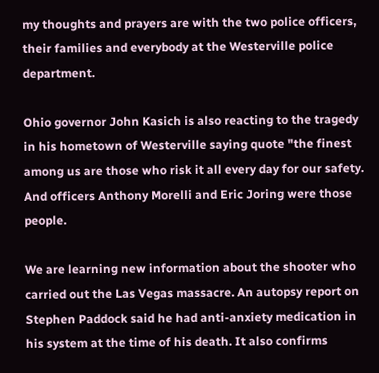my thoughts and prayers are with the two police officers, their families and everybody at the Westerville police department.

Ohio governor John Kasich is also reacting to the tragedy in his hometown of Westerville saying quote "the finest among us are those who risk it all every day for our safety. And officers Anthony Morelli and Eric Joring were those people.

We are learning new information about the shooter who carried out the Las Vegas massacre. An autopsy report on Stephen Paddock said he had anti-anxiety medication in his system at the time of his death. It also confirms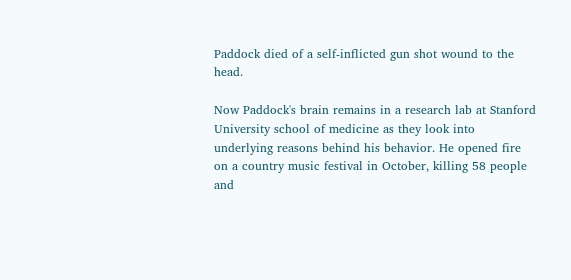Paddock died of a self-inflicted gun shot wound to the head.

Now Paddock's brain remains in a research lab at Stanford University school of medicine as they look into underlying reasons behind his behavior. He opened fire on a country music festival in October, killing 58 people and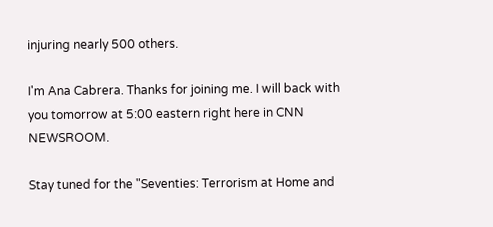injuring nearly 500 others.

I'm Ana Cabrera. Thanks for joining me. I will back with you tomorrow at 5:00 eastern right here in CNN NEWSROOM.

Stay tuned for the "Seventies: Terrorism at Home and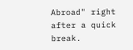Abroad" right after a quick break.